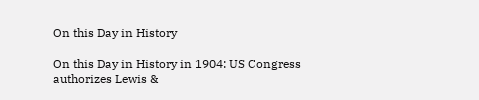On this Day in History

On this Day in History in 1904: US Congress authorizes Lewis &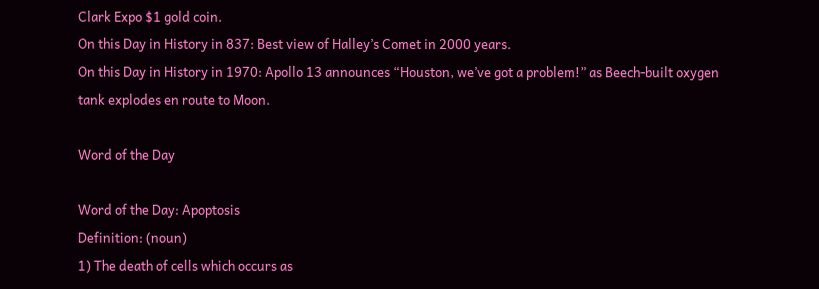Clark Expo $1 gold coin.
On this Day in History in 837: Best view of Halley’s Comet in 2000 years.
On this Day in History in 1970: Apollo 13 announces “Houston, we’ve got a problem!” as Beech-built oxygen tank explodes en route to Moon.

Word of the Day

Word of the Day: Apoptosis
Definition: (noun)
1) The death of cells which occurs as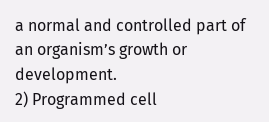a normal and controlled part of an organism’s growth or development.
2) Programmed cell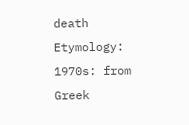death
Etymology: 1970s: from Greek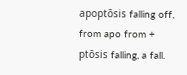apoptōsis falling off, from apo from + ptōsis falling, a fall.